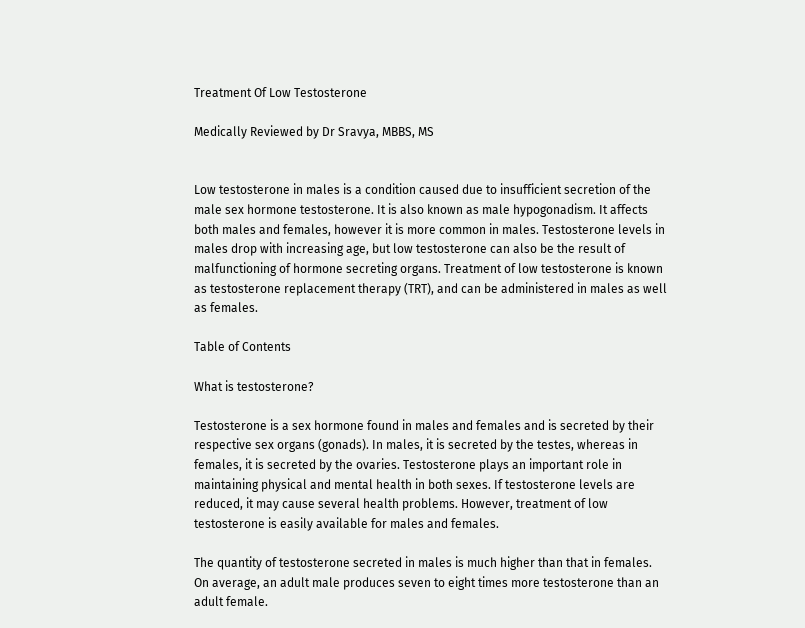Treatment Of Low Testosterone

Medically Reviewed by Dr Sravya, MBBS, MS


Low testosterone in males is a condition caused due to insufficient secretion of the male sex hormone testosterone. It is also known as male hypogonadism. It affects both males and females, however it is more common in males. Testosterone levels in males drop with increasing age, but low testosterone can also be the result of malfunctioning of hormone secreting organs. Treatment of low testosterone is known as testosterone replacement therapy (TRT), and can be administered in males as well as females.

Table of Contents

What is testosterone?

Testosterone is a sex hormone found in males and females and is secreted by their respective sex organs (gonads). In males, it is secreted by the testes, whereas in females, it is secreted by the ovaries. Testosterone plays an important role in maintaining physical and mental health in both sexes. If testosterone levels are reduced, it may cause several health problems. However, treatment of low testosterone is easily available for males and females.

The quantity of testosterone secreted in males is much higher than that in females. On average, an adult male produces seven to eight times more testosterone than an adult female.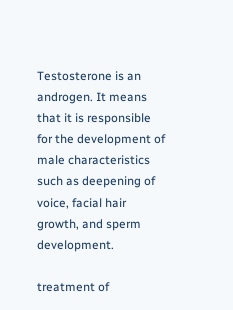Testosterone is an androgen. It means that it is responsible for the development of male characteristics such as deepening of voice, facial hair growth, and sperm development.

treatment of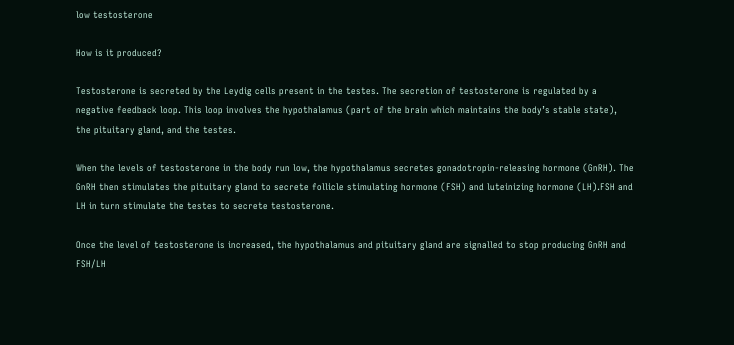low testosterone

How is it produced?

Testosterone is secreted by the Leydig cells present in the testes. The secretion of testosterone is regulated by a negative feedback loop. This loop involves the hypothalamus (part of the brain which maintains the body’s stable state), the pituitary gland, and the testes.

When the levels of testosterone in the body run low, the hypothalamus secretes gonadotropin-releasing hormone (GnRH). The GnRH then stimulates the pituitary gland to secrete follicle stimulating hormone (FSH) and luteinizing hormone (LH).FSH and LH in turn stimulate the testes to secrete testosterone.

Once the level of testosterone is increased, the hypothalamus and pituitary gland are signalled to stop producing GnRH and FSH/LH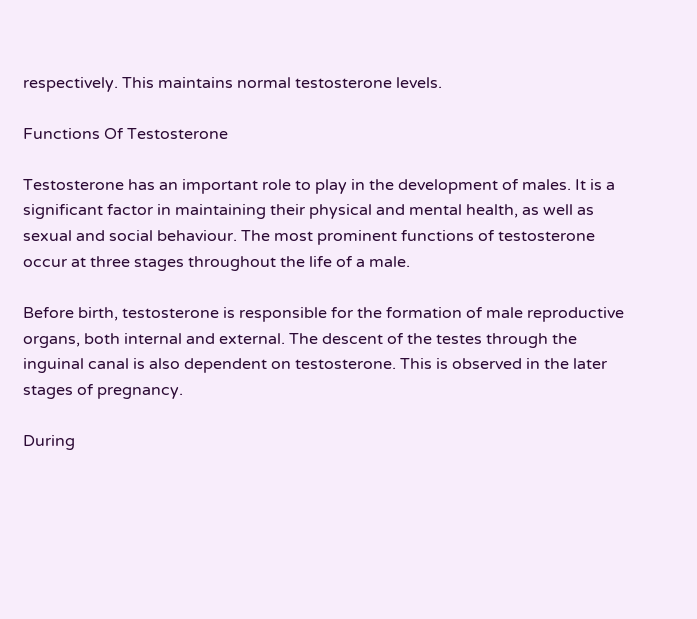respectively. This maintains normal testosterone levels.

Functions Of Testosterone

Testosterone has an important role to play in the development of males. It is a significant factor in maintaining their physical and mental health, as well as sexual and social behaviour. The most prominent functions of testosterone occur at three stages throughout the life of a male.

Before birth, testosterone is responsible for the formation of male reproductive organs, both internal and external. The descent of the testes through the inguinal canal is also dependent on testosterone. This is observed in the later stages of pregnancy.

During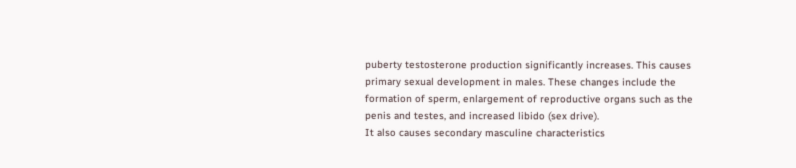puberty testosterone production significantly increases. This causes primary sexual development in males. These changes include the formation of sperm, enlargement of reproductive organs such as the penis and testes, and increased libido (sex drive).
It also causes secondary masculine characteristics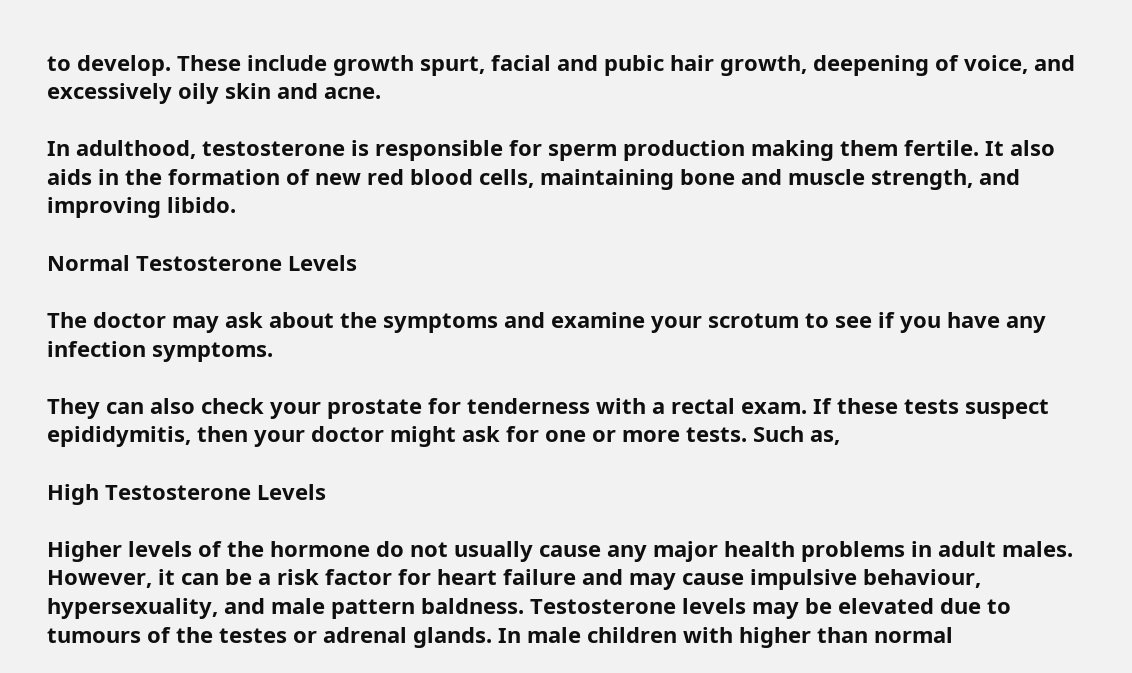to develop. These include growth spurt, facial and pubic hair growth, deepening of voice, and excessively oily skin and acne.

In adulthood, testosterone is responsible for sperm production making them fertile. It also aids in the formation of new red blood cells, maintaining bone and muscle strength, and improving libido.

Normal Testosterone Levels

The doctor may ask about the symptoms and examine your scrotum to see if you have any infection symptoms.

They can also check your prostate for tenderness with a rectal exam. If these tests suspect epididymitis, then your doctor might ask for one or more tests. Such as,

High Testosterone Levels

Higher levels of the hormone do not usually cause any major health problems in adult males. However, it can be a risk factor for heart failure and may cause impulsive behaviour, hypersexuality, and male pattern baldness. Testosterone levels may be elevated due to tumours of the testes or adrenal glands. In male children with higher than normal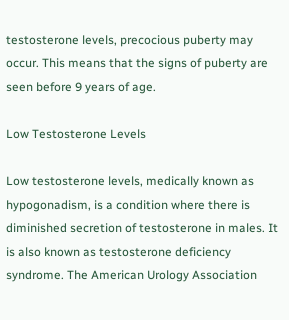testosterone levels, precocious puberty may occur. This means that the signs of puberty are seen before 9 years of age.

Low Testosterone Levels

Low testosterone levels, medically known as hypogonadism, is a condition where there is diminished secretion of testosterone in males. It is also known as testosterone deficiency syndrome. The American Urology Association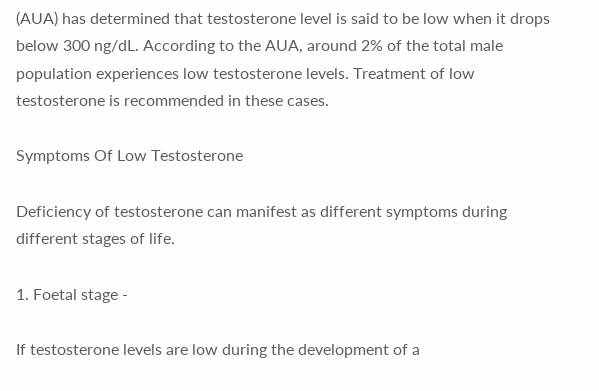(AUA) has determined that testosterone level is said to be low when it drops below 300 ng/dL. According to the AUA, around 2% of the total male population experiences low testosterone levels. Treatment of low testosterone is recommended in these cases.

Symptoms Of Low Testosterone

Deficiency of testosterone can manifest as different symptoms during different stages of life.

1. Foetal stage -

If testosterone levels are low during the development of a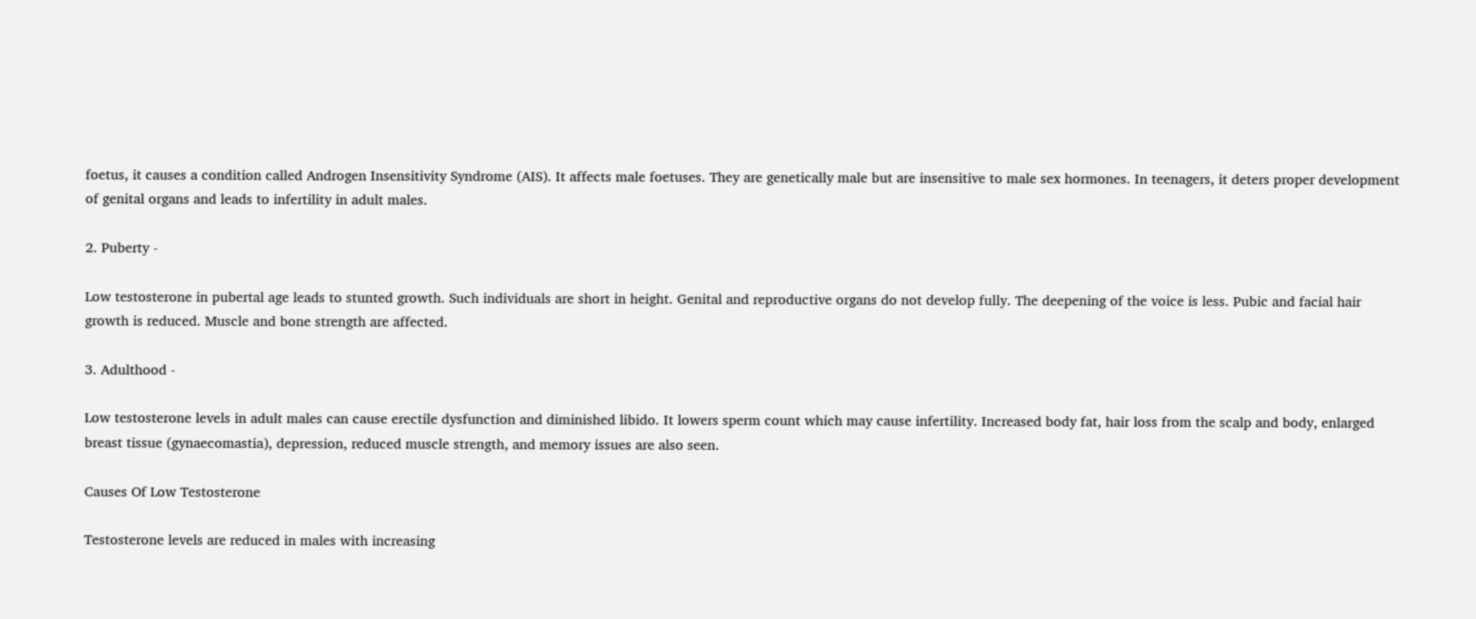foetus, it causes a condition called Androgen Insensitivity Syndrome (AIS). It affects male foetuses. They are genetically male but are insensitive to male sex hormones. In teenagers, it deters proper development of genital organs and leads to infertility in adult males.

2. Puberty -

Low testosterone in pubertal age leads to stunted growth. Such individuals are short in height. Genital and reproductive organs do not develop fully. The deepening of the voice is less. Pubic and facial hair growth is reduced. Muscle and bone strength are affected.

3. Adulthood -

Low testosterone levels in adult males can cause erectile dysfunction and diminished libido. It lowers sperm count which may cause infertility. Increased body fat, hair loss from the scalp and body, enlarged breast tissue (gynaecomastia), depression, reduced muscle strength, and memory issues are also seen.

Causes Of Low Testosterone

Testosterone levels are reduced in males with increasing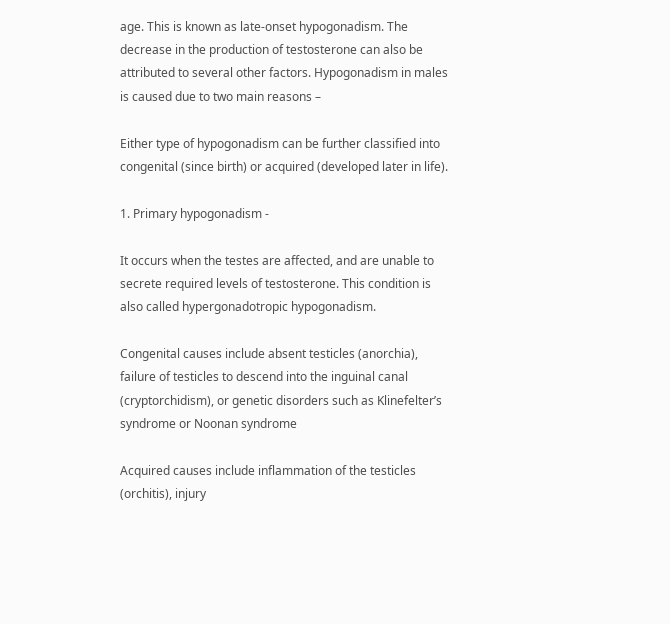age. This is known as late-onset hypogonadism. The decrease in the production of testosterone can also be attributed to several other factors. Hypogonadism in males is caused due to two main reasons –

Either type of hypogonadism can be further classified into congenital (since birth) or acquired (developed later in life).

1. Primary hypogonadism -

It occurs when the testes are affected, and are unable to secrete required levels of testosterone. This condition is also called hypergonadotropic hypogonadism.

Congenital causes include absent testicles (anorchia), failure of testicles to descend into the inguinal canal (cryptorchidism), or genetic disorders such as Klinefelter’s syndrome or Noonan syndrome

Acquired causes include inflammation of the testicles (orchitis), injury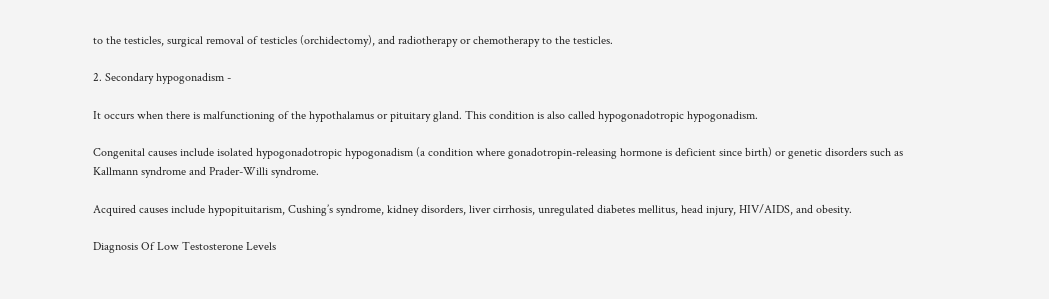to the testicles, surgical removal of testicles (orchidectomy), and radiotherapy or chemotherapy to the testicles.

2. Secondary hypogonadism -

It occurs when there is malfunctioning of the hypothalamus or pituitary gland. This condition is also called hypogonadotropic hypogonadism.

Congenital causes include isolated hypogonadotropic hypogonadism (a condition where gonadotropin-releasing hormone is deficient since birth) or genetic disorders such as Kallmann syndrome and Prader-Willi syndrome.

Acquired causes include hypopituitarism, Cushing’s syndrome, kidney disorders, liver cirrhosis, unregulated diabetes mellitus, head injury, HIV/AIDS, and obesity.

Diagnosis Of Low Testosterone Levels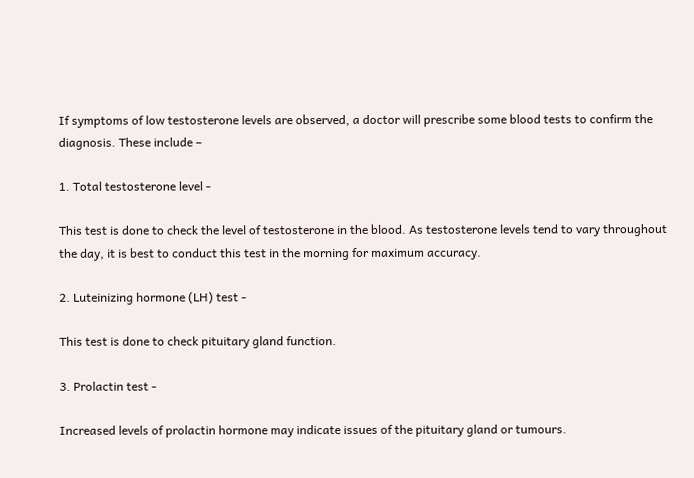If symptoms of low testosterone levels are observed, a doctor will prescribe some blood tests to confirm the diagnosis. These include –

1. Total testosterone level -

This test is done to check the level of testosterone in the blood. As testosterone levels tend to vary throughout the day, it is best to conduct this test in the morning for maximum accuracy.

2. Luteinizing hormone (LH) test -

This test is done to check pituitary gland function.

3. Prolactin test -

Increased levels of prolactin hormone may indicate issues of the pituitary gland or tumours.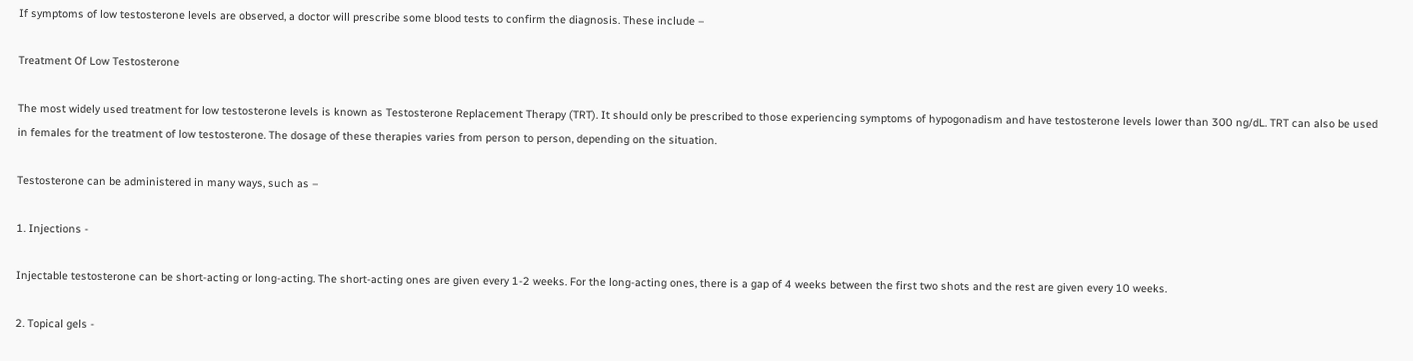If symptoms of low testosterone levels are observed, a doctor will prescribe some blood tests to confirm the diagnosis. These include –

Treatment Of Low Testosterone

The most widely used treatment for low testosterone levels is known as Testosterone Replacement Therapy (TRT). It should only be prescribed to those experiencing symptoms of hypogonadism and have testosterone levels lower than 300 ng/dL. TRT can also be used in females for the treatment of low testosterone. The dosage of these therapies varies from person to person, depending on the situation.

Testosterone can be administered in many ways, such as –

1. Injections -

Injectable testosterone can be short-acting or long-acting. The short-acting ones are given every 1-2 weeks. For the long-acting ones, there is a gap of 4 weeks between the first two shots and the rest are given every 10 weeks.

2. Topical gels -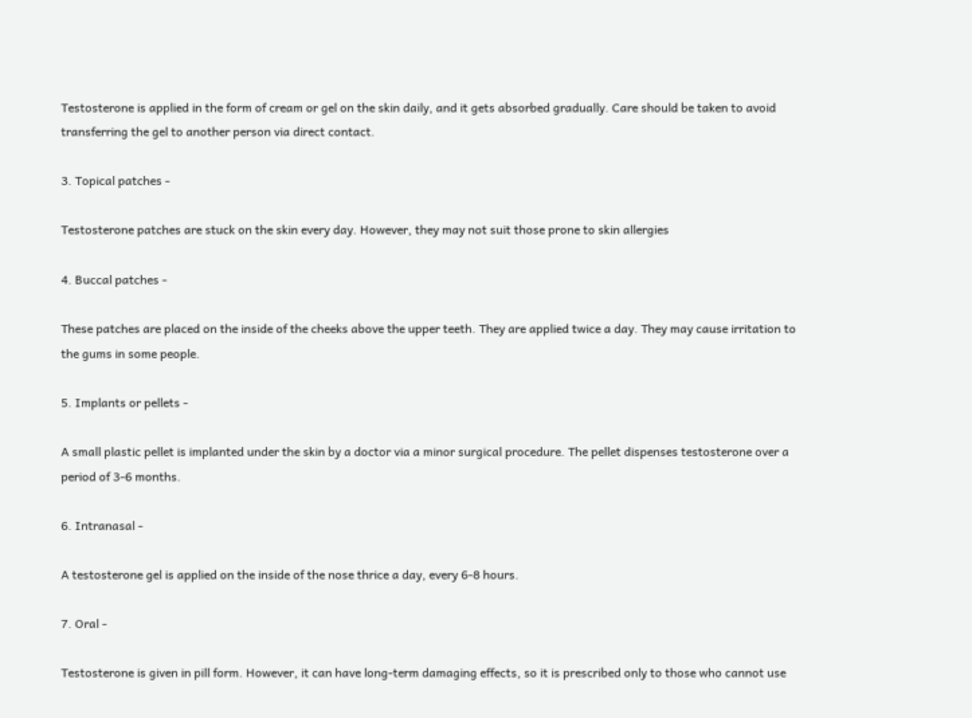Testosterone is applied in the form of cream or gel on the skin daily, and it gets absorbed gradually. Care should be taken to avoid transferring the gel to another person via direct contact.

3. Topical patches -

Testosterone patches are stuck on the skin every day. However, they may not suit those prone to skin allergies

4. Buccal patches -

These patches are placed on the inside of the cheeks above the upper teeth. They are applied twice a day. They may cause irritation to the gums in some people.

5. Implants or pellets -

A small plastic pellet is implanted under the skin by a doctor via a minor surgical procedure. The pellet dispenses testosterone over a period of 3-6 months.

6. Intranasal -

A testosterone gel is applied on the inside of the nose thrice a day, every 6-8 hours.

7. Oral -

Testosterone is given in pill form. However, it can have long-term damaging effects, so it is prescribed only to those who cannot use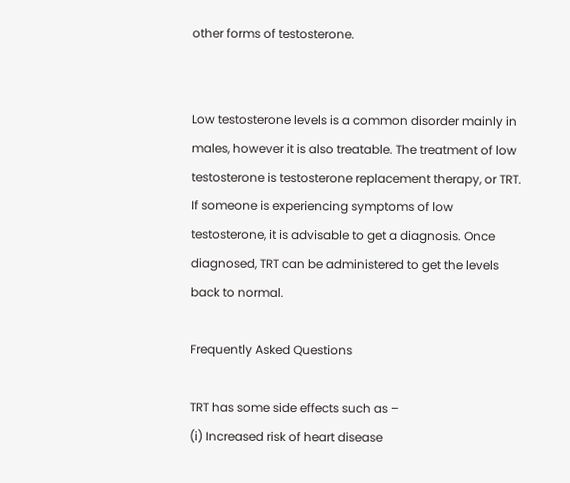other forms of testosterone.


Low testosterone levels is a common disorder mainly in males, however it is also treatable. The treatment of low testosterone is testosterone replacement therapy, or TRT. If someone is experiencing symptoms of low testosterone, it is advisable to get a diagnosis. Once diagnosed, TRT can be administered to get the levels back to normal.

Frequently Asked Questions

TRT has some side effects such as –
(i) Increased risk of heart disease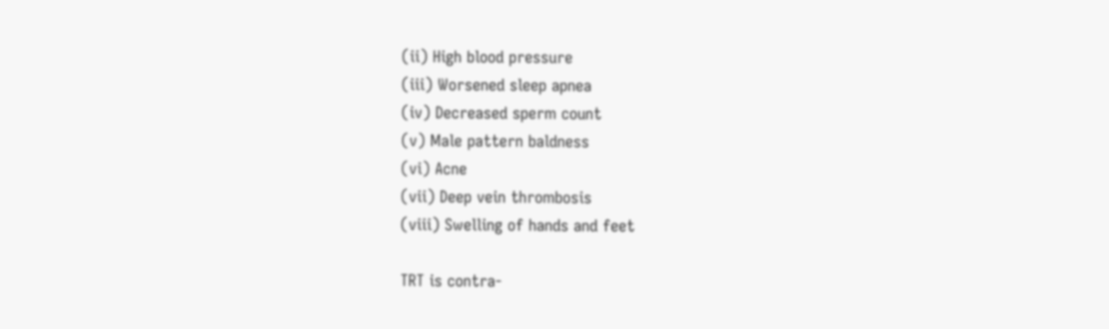(ii) High blood pressure
(iii) Worsened sleep apnea
(iv) Decreased sperm count
(v) Male pattern baldness
(vi) Acne
(vii) Deep vein thrombosis
(viii) Swelling of hands and feet

TRT is contra-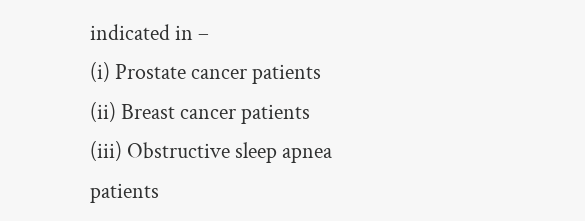indicated in –
(i) Prostate cancer patients
(ii) Breast cancer patients
(iii) Obstructive sleep apnea patients